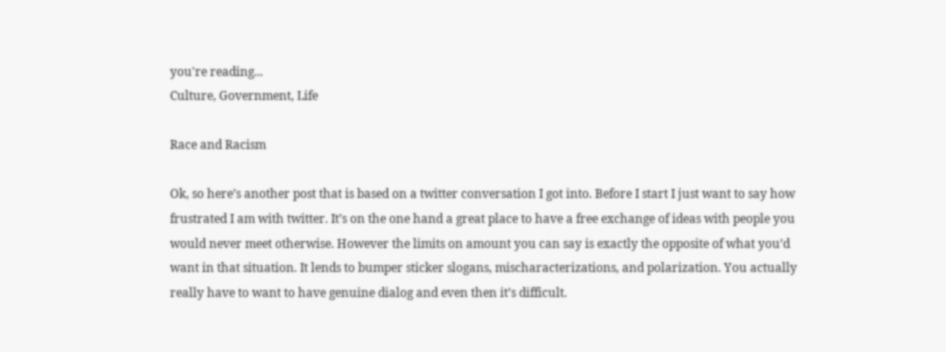you're reading...
Culture, Government, Life

Race and Racism

Ok, so here’s another post that is based on a twitter conversation I got into. Before I start I just want to say how frustrated I am with twitter. It’s on the one hand a great place to have a free exchange of ideas with people you would never meet otherwise. However the limits on amount you can say is exactly the opposite of what you’d want in that situation. It lends to bumper sticker slogans, mischaracterizations, and polarization. You actually really have to want to have genuine dialog and even then it’s difficult.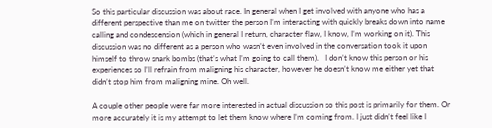So this particular discussion was about race. In general when I get involved with anyone who has a different perspective than me on twitter the person I’m interacting with quickly breaks down into name calling and condescension (which in general I return, character flaw, I know, I’m working on it). This discussion was no different as a person who wasn’t even involved in the conversation took it upon himself to throw snark bombs (that’s what I’m going to call them).   I don’t know this person or his experiences so I’ll refrain from maligning his character, however he doesn’t know me either yet that didn’t stop him from maligning mine. Oh well.

A couple other people were far more interested in actual discussion so this post is primarily for them. Or more accurately it is my attempt to let them know where I’m coming from. I just didn’t feel like I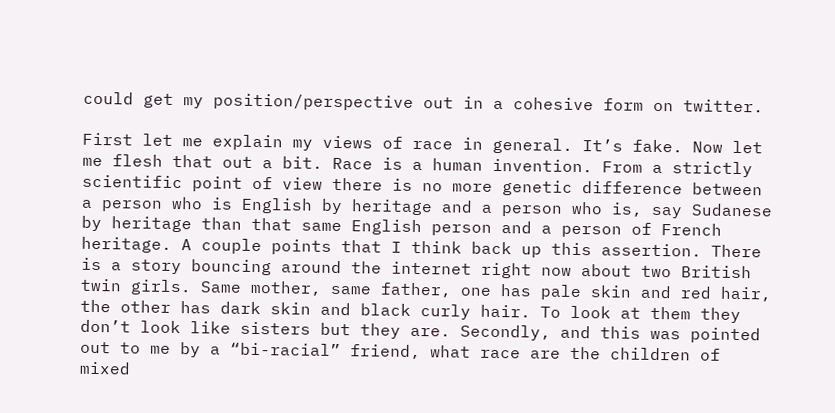could get my position/perspective out in a cohesive form on twitter.

First let me explain my views of race in general. It’s fake. Now let me flesh that out a bit. Race is a human invention. From a strictly scientific point of view there is no more genetic difference between a person who is English by heritage and a person who is, say Sudanese by heritage than that same English person and a person of French heritage. A couple points that I think back up this assertion. There is a story bouncing around the internet right now about two British twin girls. Same mother, same father, one has pale skin and red hair, the other has dark skin and black curly hair. To look at them they don’t look like sisters but they are. Secondly, and this was pointed out to me by a “bi-racial” friend, what race are the children of mixed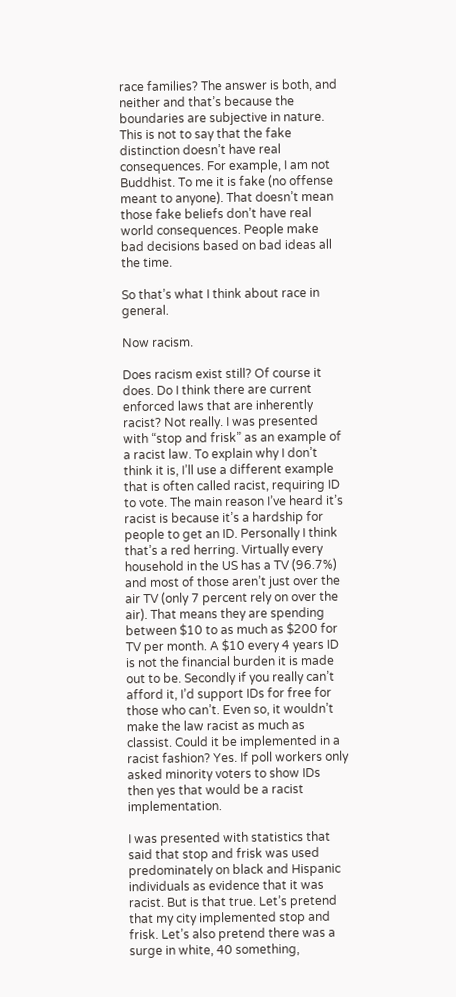race families? The answer is both, and neither and that’s because the boundaries are subjective in nature. This is not to say that the fake distinction doesn’t have real consequences. For example, I am not Buddhist. To me it is fake (no offense meant to anyone). That doesn’t mean those fake beliefs don’t have real world consequences. People make bad decisions based on bad ideas all the time.

So that’s what I think about race in general.

Now racism.

Does racism exist still? Of course it does. Do I think there are current enforced laws that are inherently racist? Not really. I was presented with “stop and frisk” as an example of a racist law. To explain why I don’t think it is, I’ll use a different example that is often called racist, requiring ID to vote. The main reason I’ve heard it’s racist is because it’s a hardship for people to get an ID. Personally I think that’s a red herring. Virtually every household in the US has a TV (96.7%) and most of those aren’t just over the air TV (only 7 percent rely on over the air). That means they are spending between $10 to as much as $200 for TV per month. A $10 every 4 years ID is not the financial burden it is made out to be. Secondly if you really can’t afford it, I’d support IDs for free for those who can’t. Even so, it wouldn’t make the law racist as much as classist. Could it be implemented in a racist fashion? Yes. If poll workers only asked minority voters to show IDs then yes that would be a racist implementation.

I was presented with statistics that said that stop and frisk was used predominately on black and Hispanic individuals as evidence that it was racist. But is that true. Let’s pretend that my city implemented stop and frisk. Let’s also pretend there was a surge in white, 40 something,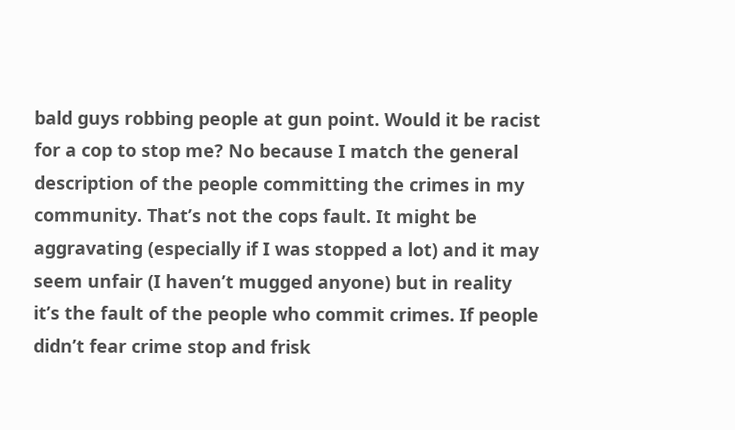bald guys robbing people at gun point. Would it be racist for a cop to stop me? No because I match the general description of the people committing the crimes in my community. That’s not the cops fault. It might be aggravating (especially if I was stopped a lot) and it may seem unfair (I haven’t mugged anyone) but in reality it’s the fault of the people who commit crimes. If people didn’t fear crime stop and frisk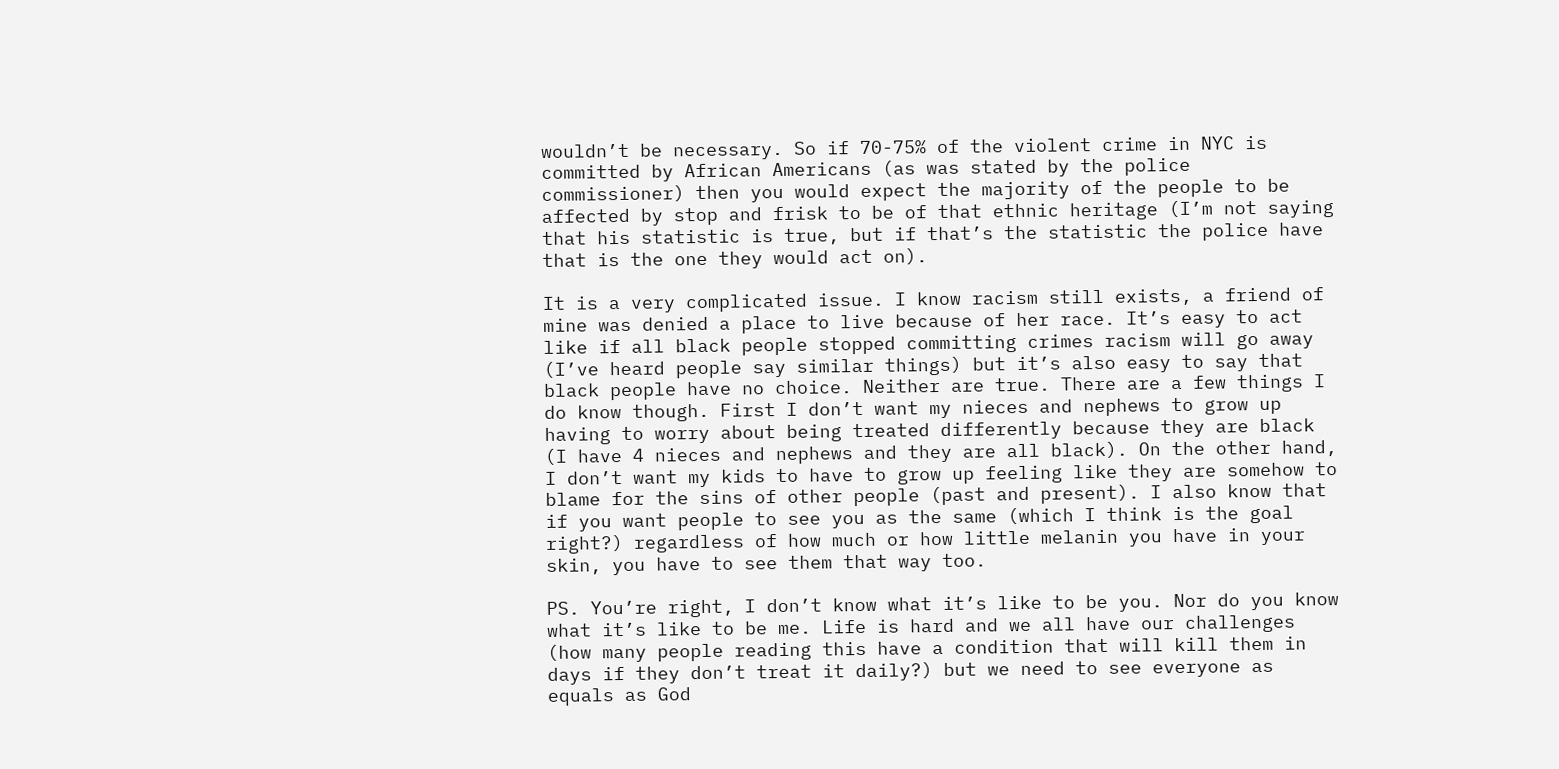wouldn’t be necessary. So if 70-75% of the violent crime in NYC is committed by African Americans (as was stated by the police commissioner) then you would expect the majority of the people to be affected by stop and frisk to be of that ethnic heritage (I’m not saying that his statistic is true, but if that’s the statistic the police have that is the one they would act on).

It is a very complicated issue. I know racism still exists, a friend of mine was denied a place to live because of her race. It’s easy to act like if all black people stopped committing crimes racism will go away (I’ve heard people say similar things) but it’s also easy to say that black people have no choice. Neither are true. There are a few things I do know though. First I don’t want my nieces and nephews to grow up having to worry about being treated differently because they are black (I have 4 nieces and nephews and they are all black). On the other hand, I don’t want my kids to have to grow up feeling like they are somehow to blame for the sins of other people (past and present). I also know that if you want people to see you as the same (which I think is the goal right?) regardless of how much or how little melanin you have in your skin, you have to see them that way too.

PS. You’re right, I don’t know what it’s like to be you. Nor do you know what it’s like to be me. Life is hard and we all have our challenges (how many people reading this have a condition that will kill them in days if they don’t treat it daily?) but we need to see everyone as equals as God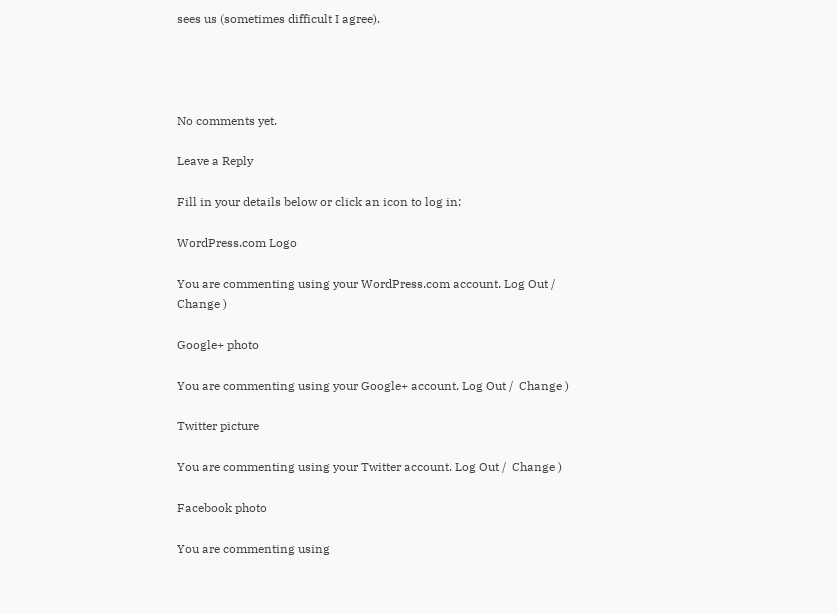sees us (sometimes difficult I agree).




No comments yet.

Leave a Reply

Fill in your details below or click an icon to log in:

WordPress.com Logo

You are commenting using your WordPress.com account. Log Out /  Change )

Google+ photo

You are commenting using your Google+ account. Log Out /  Change )

Twitter picture

You are commenting using your Twitter account. Log Out /  Change )

Facebook photo

You are commenting using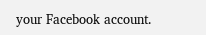your Facebook account.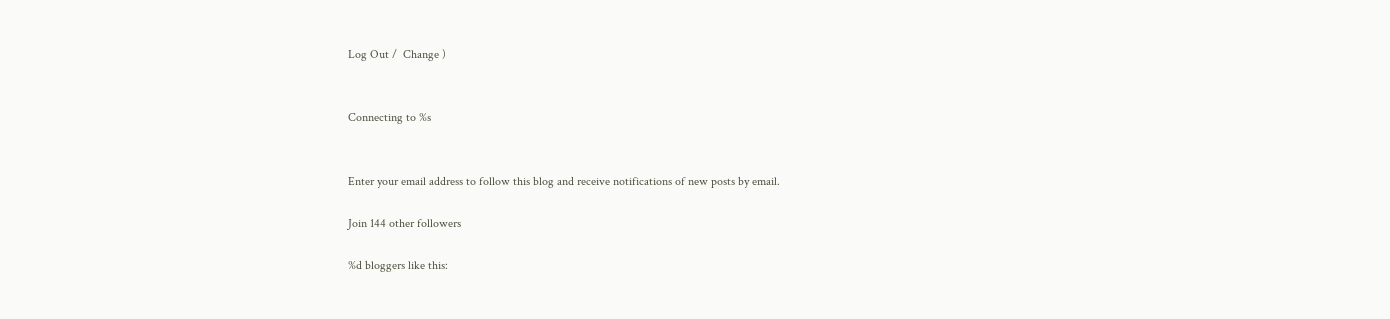Log Out /  Change )


Connecting to %s


Enter your email address to follow this blog and receive notifications of new posts by email.

Join 144 other followers

%d bloggers like this: